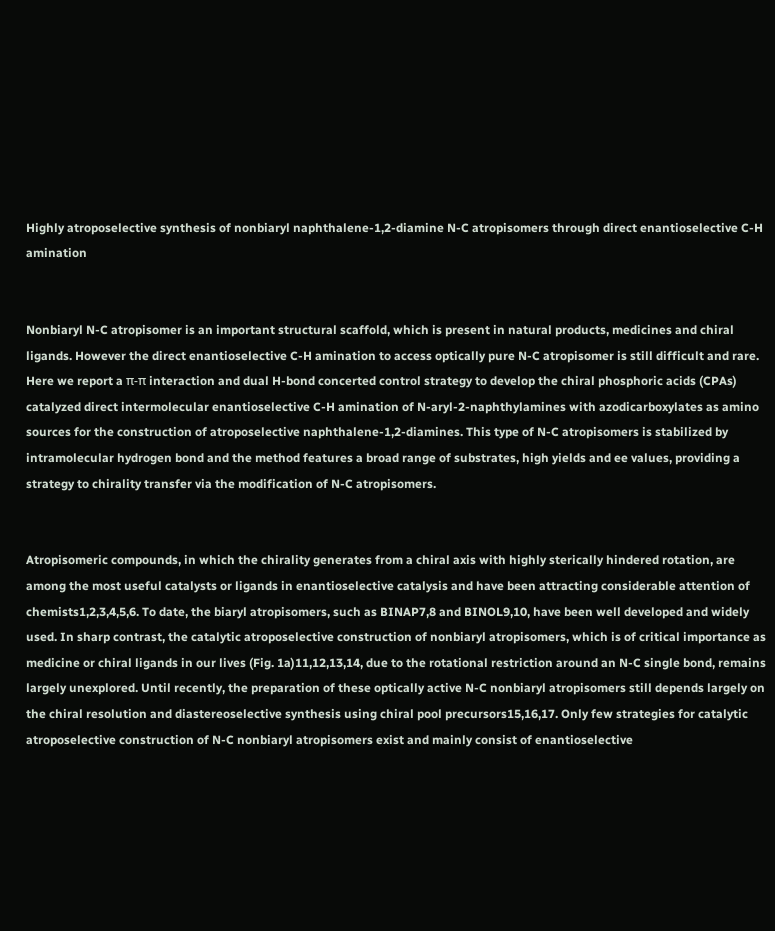Highly atroposelective synthesis of nonbiaryl naphthalene-1,2-diamine N-C atropisomers through direct enantioselective C-H amination


Nonbiaryl N-C atropisomer is an important structural scaffold, which is present in natural products, medicines and chiral ligands. However the direct enantioselective C-H amination to access optically pure N-C atropisomer is still difficult and rare. Here we report a π-π interaction and dual H-bond concerted control strategy to develop the chiral phosphoric acids (CPAs) catalyzed direct intermolecular enantioselective C-H amination of N-aryl-2-naphthylamines with azodicarboxylates as amino sources for the construction of atroposelective naphthalene-1,2-diamines. This type of N-C atropisomers is stabilized by intramolecular hydrogen bond and the method features a broad range of substrates, high yields and ee values, providing a strategy to chirality transfer via the modification of N-C atropisomers.


Atropisomeric compounds, in which the chirality generates from a chiral axis with highly sterically hindered rotation, are among the most useful catalysts or ligands in enantioselective catalysis and have been attracting considerable attention of chemists1,2,3,4,5,6. To date, the biaryl atropisomers, such as BINAP7,8 and BINOL9,10, have been well developed and widely used. In sharp contrast, the catalytic atroposelective construction of nonbiaryl atropisomers, which is of critical importance as medicine or chiral ligands in our lives (Fig. 1a)11,12,13,14, due to the rotational restriction around an N-C single bond, remains largely unexplored. Until recently, the preparation of these optically active N-C nonbiaryl atropisomers still depends largely on the chiral resolution and diastereoselective synthesis using chiral pool precursors15,16,17. Only few strategies for catalytic atroposelective construction of N-C nonbiaryl atropisomers exist and mainly consist of enantioselective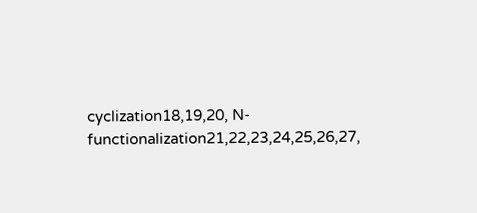cyclization18,19,20, N-functionalization21,22,23,24,25,26,27,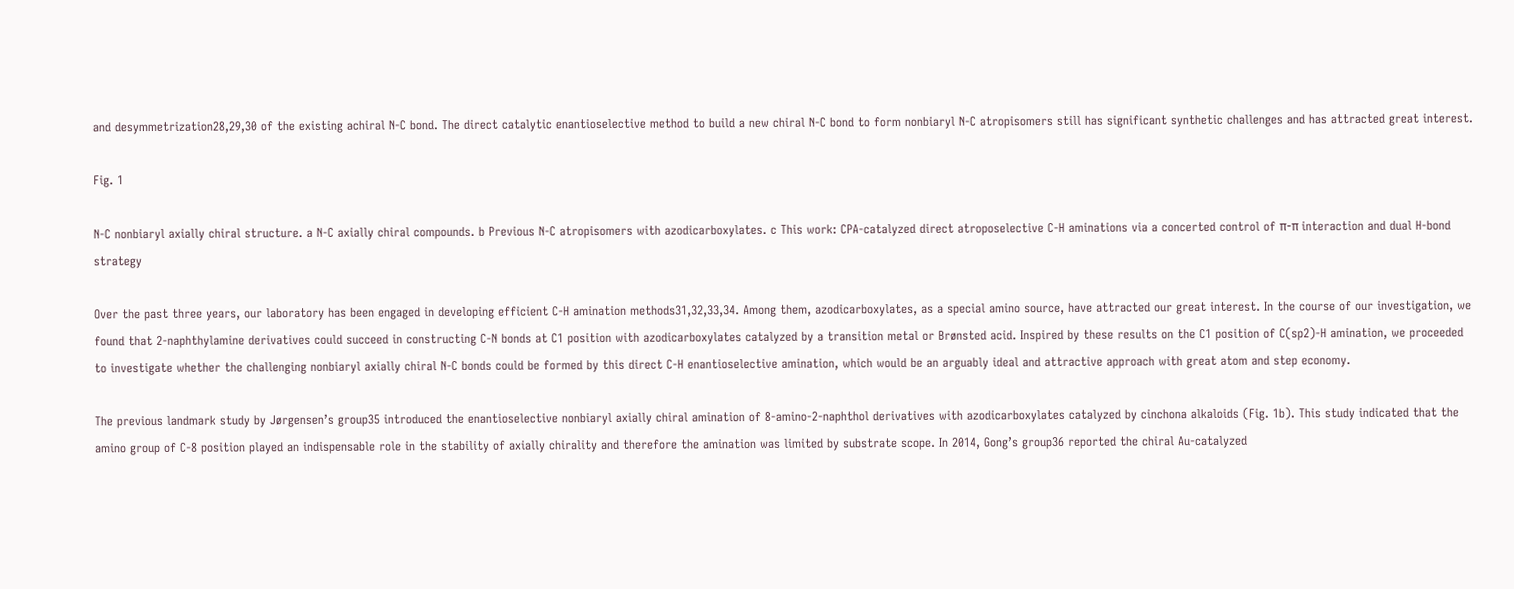and desymmetrization28,29,30 of the existing achiral N-C bond. The direct catalytic enantioselective method to build a new chiral N-C bond to form nonbiaryl N-C atropisomers still has significant synthetic challenges and has attracted great interest.

Fig. 1

N-C nonbiaryl axially chiral structure. a N-C axially chiral compounds. b Previous N-C atropisomers with azodicarboxylates. c This work: CPA-catalyzed direct atroposelective C-H aminations via a concerted control of π-π interaction and dual H-bond strategy

Over the past three years, our laboratory has been engaged in developing efficient C-H amination methods31,32,33,34. Among them, azodicarboxylates, as a special amino source, have attracted our great interest. In the course of our investigation, we found that 2-naphthylamine derivatives could succeed in constructing C-N bonds at C1 position with azodicarboxylates catalyzed by a transition metal or Brønsted acid. Inspired by these results on the C1 position of C(sp2)-H amination, we proceeded to investigate whether the challenging nonbiaryl axially chiral N-C bonds could be formed by this direct C-H enantioselective amination, which would be an arguably ideal and attractive approach with great atom and step economy.

The previous landmark study by Jørgensen’s group35 introduced the enantioselective nonbiaryl axially chiral amination of 8-amino-2-naphthol derivatives with azodicarboxylates catalyzed by cinchona alkaloids (Fig. 1b). This study indicated that the amino group of C-8 position played an indispensable role in the stability of axially chirality and therefore the amination was limited by substrate scope. In 2014, Gong’s group36 reported the chiral Au-catalyzed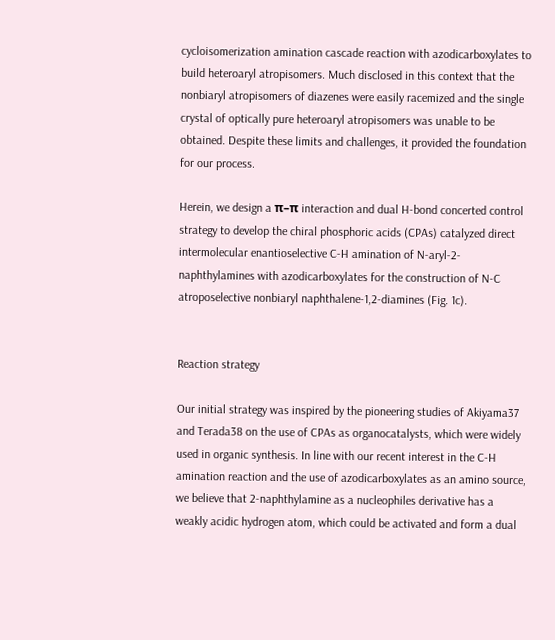cycloisomerization amination cascade reaction with azodicarboxylates to build heteroaryl atropisomers. Much disclosed in this context that the nonbiaryl atropisomers of diazenes were easily racemized and the single crystal of optically pure heteroaryl atropisomers was unable to be obtained. Despite these limits and challenges, it provided the foundation for our process.

Herein, we design a π–π interaction and dual H-bond concerted control strategy to develop the chiral phosphoric acids (CPAs) catalyzed direct intermolecular enantioselective C-H amination of N-aryl-2-naphthylamines with azodicarboxylates for the construction of N-C atroposelective nonbiaryl naphthalene-1,2-diamines (Fig. 1c).


Reaction strategy

Our initial strategy was inspired by the pioneering studies of Akiyama37 and Terada38 on the use of CPAs as organocatalysts, which were widely used in organic synthesis. In line with our recent interest in the C-H amination reaction and the use of azodicarboxylates as an amino source, we believe that 2-naphthylamine as a nucleophiles derivative has a weakly acidic hydrogen atom, which could be activated and form a dual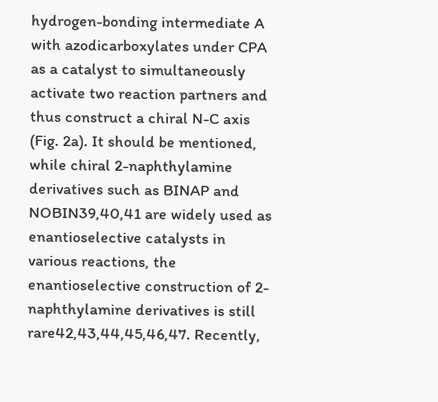hydrogen-bonding intermediate A with azodicarboxylates under CPA as a catalyst to simultaneously activate two reaction partners and thus construct a chiral N-C axis (Fig. 2a). It should be mentioned, while chiral 2-naphthylamine derivatives such as BINAP and NOBIN39,40,41 are widely used as enantioselective catalysts in various reactions, the enantioselective construction of 2-naphthylamine derivatives is still rare42,43,44,45,46,47. Recently,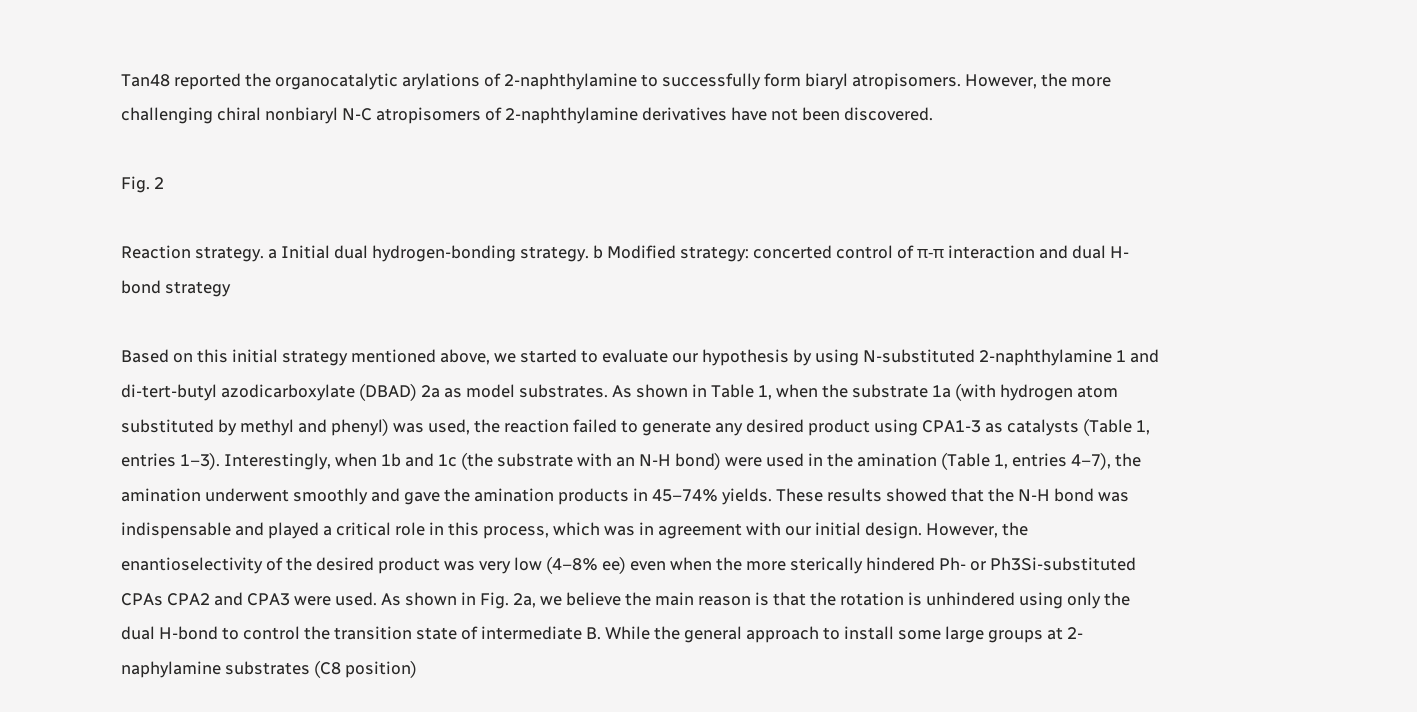Tan48 reported the organocatalytic arylations of 2-naphthylamine to successfully form biaryl atropisomers. However, the more challenging chiral nonbiaryl N-C atropisomers of 2-naphthylamine derivatives have not been discovered.

Fig. 2

Reaction strategy. a Initial dual hydrogen-bonding strategy. b Modified strategy: concerted control of π-π interaction and dual H-bond strategy

Based on this initial strategy mentioned above, we started to evaluate our hypothesis by using N-substituted 2-naphthylamine 1 and di-tert-butyl azodicarboxylate (DBAD) 2a as model substrates. As shown in Table 1, when the substrate 1a (with hydrogen atom substituted by methyl and phenyl) was used, the reaction failed to generate any desired product using CPA1-3 as catalysts (Table 1, entries 1–3). Interestingly, when 1b and 1c (the substrate with an N-H bond) were used in the amination (Table 1, entries 4–7), the amination underwent smoothly and gave the amination products in 45–74% yields. These results showed that the N-H bond was indispensable and played a critical role in this process, which was in agreement with our initial design. However, the enantioselectivity of the desired product was very low (4–8% ee) even when the more sterically hindered Ph- or Ph3Si-substituted CPAs CPA2 and CPA3 were used. As shown in Fig. 2a, we believe the main reason is that the rotation is unhindered using only the dual H-bond to control the transition state of intermediate B. While the general approach to install some large groups at 2-naphylamine substrates (C8 position)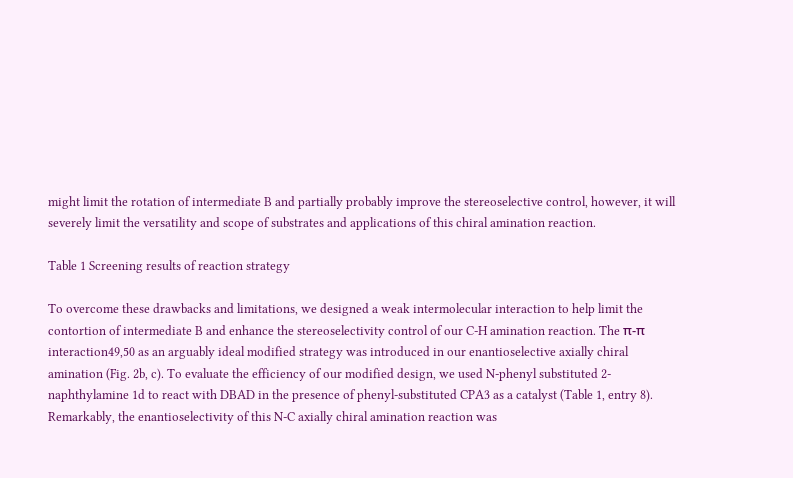might limit the rotation of intermediate B and partially probably improve the stereoselective control, however, it will severely limit the versatility and scope of substrates and applications of this chiral amination reaction.

Table 1 Screening results of reaction strategy

To overcome these drawbacks and limitations, we designed a weak intermolecular interaction to help limit the contortion of intermediate B and enhance the stereoselectivity control of our C-H amination reaction. The π-π interaction49,50 as an arguably ideal modified strategy was introduced in our enantioselective axially chiral amination (Fig. 2b, c). To evaluate the efficiency of our modified design, we used N-phenyl substituted 2-naphthylamine 1d to react with DBAD in the presence of phenyl-substituted CPA3 as a catalyst (Table 1, entry 8). Remarkably, the enantioselectivity of this N-C axially chiral amination reaction was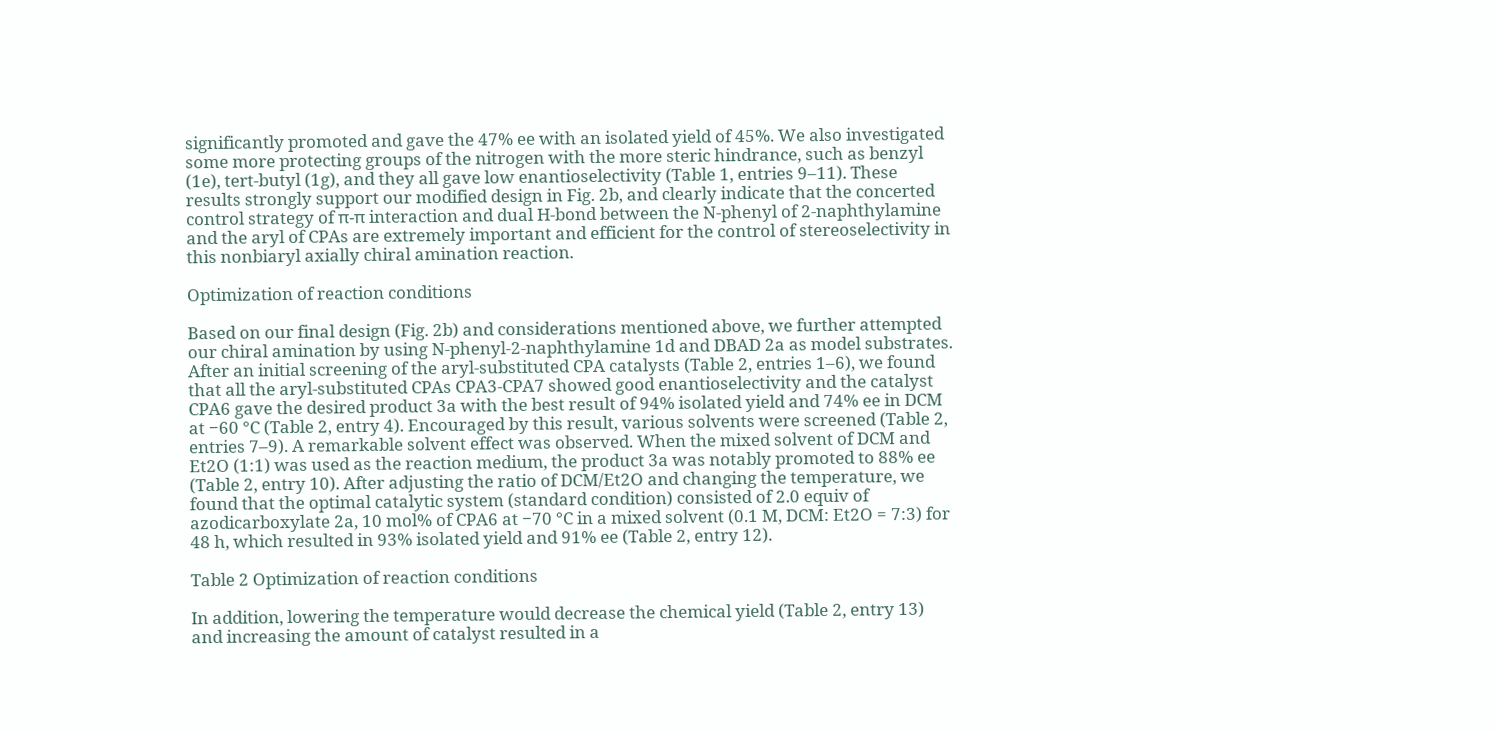significantly promoted and gave the 47% ee with an isolated yield of 45%. We also investigated some more protecting groups of the nitrogen with the more steric hindrance, such as benzyl (1e), tert-butyl (1g), and they all gave low enantioselectivity (Table 1, entries 9–11). These results strongly support our modified design in Fig. 2b, and clearly indicate that the concerted control strategy of π-π interaction and dual H-bond between the N-phenyl of 2-naphthylamine and the aryl of CPAs are extremely important and efficient for the control of stereoselectivity in this nonbiaryl axially chiral amination reaction.

Optimization of reaction conditions

Based on our final design (Fig. 2b) and considerations mentioned above, we further attempted our chiral amination by using N-phenyl-2-naphthylamine 1d and DBAD 2a as model substrates. After an initial screening of the aryl-substituted CPA catalysts (Table 2, entries 1–6), we found that all the aryl-substituted CPAs CPA3-CPA7 showed good enantioselectivity and the catalyst CPA6 gave the desired product 3a with the best result of 94% isolated yield and 74% ee in DCM at −60 °C (Table 2, entry 4). Encouraged by this result, various solvents were screened (Table 2, entries 7–9). A remarkable solvent effect was observed. When the mixed solvent of DCM and Et2O (1:1) was used as the reaction medium, the product 3a was notably promoted to 88% ee (Table 2, entry 10). After adjusting the ratio of DCM/Et2O and changing the temperature, we found that the optimal catalytic system (standard condition) consisted of 2.0 equiv of azodicarboxylate 2a, 10 mol% of CPA6 at −70 °C in a mixed solvent (0.1 M, DCM: Et2O = 7:3) for 48 h, which resulted in 93% isolated yield and 91% ee (Table 2, entry 12).

Table 2 Optimization of reaction conditions

In addition, lowering the temperature would decrease the chemical yield (Table 2, entry 13) and increasing the amount of catalyst resulted in a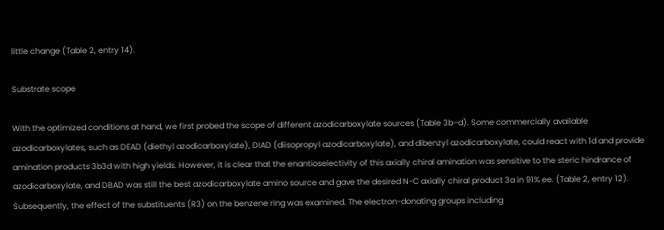little change (Table 2, entry 14).

Substrate scope

With the optimized conditions at hand, we first probed the scope of different azodicarboxylate sources (Table 3b–d). Some commercially available azodicarboxylates, such as DEAD (diethyl azodicarboxylate), DIAD (diisopropyl azodicarboxylate), and dibenzyl azodicarboxylate, could react with 1d and provide amination products 3b3d with high yields. However, it is clear that the enantioselectivity of this axially chiral amination was sensitive to the steric hindrance of azodicarboxylate, and DBAD was still the best azodicarboxylate amino source and gave the desired N-C axially chiral product 3a in 91% ee. (Table 2, entry 12). Subsequently, the effect of the substituents (R3) on the benzene ring was examined. The electron-donating groups including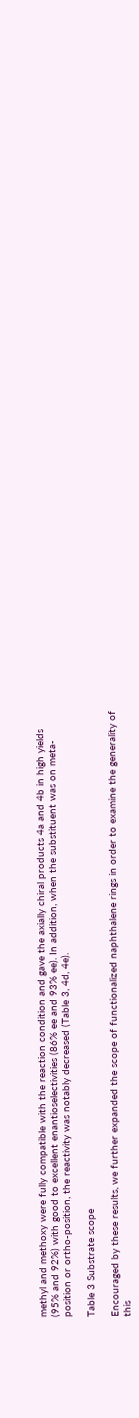methyl and methoxy were fully compatible with the reaction condition and gave the axially chiral products 4a and 4b in high yields (95% and 92%) with good to excellent enantioselectivities (86% ee and 93% ee). In addition, when the substituent was on meta-position or ortho-position, the reactivity was notably decreased (Table 3, 4d, 4e).

Table 3 Substrate scope

Encouraged by these results, we further expanded the scope of functionalized naphthalene rings in order to examine the generality of this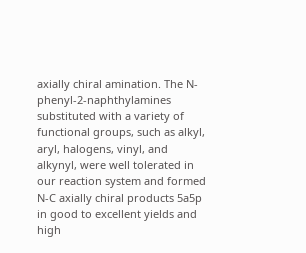axially chiral amination. The N-phenyl-2-naphthylamines substituted with a variety of functional groups, such as alkyl, aryl, halogens, vinyl, and alkynyl, were well tolerated in our reaction system and formed N-C axially chiral products 5a5p in good to excellent yields and high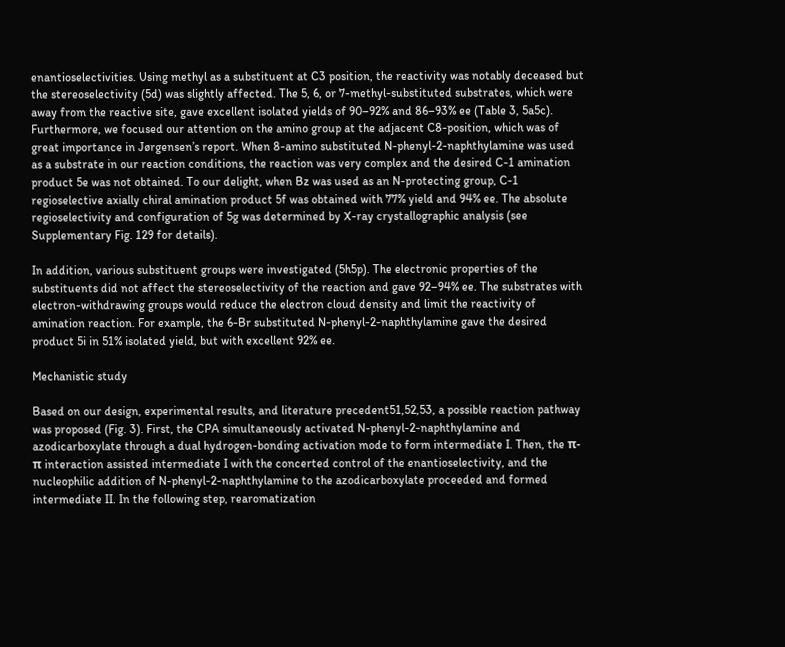enantioselectivities. Using methyl as a substituent at C3 position, the reactivity was notably deceased but the stereoselectivity (5d) was slightly affected. The 5, 6, or 7-methyl-substituted substrates, which were away from the reactive site, gave excellent isolated yields of 90–92% and 86–93% ee (Table 3, 5a5c). Furthermore, we focused our attention on the amino group at the adjacent C8-position, which was of great importance in Jørgensen’s report. When 8-amino substituted N-phenyl-2-naphthylamine was used as a substrate in our reaction conditions, the reaction was very complex and the desired C-1 amination product 5e was not obtained. To our delight, when Bz was used as an N-protecting group, C-1 regioselective axially chiral amination product 5f was obtained with 77% yield and 94% ee. The absolute regioselectivity and configuration of 5g was determined by X-ray crystallographic analysis (see Supplementary Fig. 129 for details).

In addition, various substituent groups were investigated (5h5p). The electronic properties of the substituents did not affect the stereoselectivity of the reaction and gave 92–94% ee. The substrates with electron-withdrawing groups would reduce the electron cloud density and limit the reactivity of amination reaction. For example, the 6-Br substituted N-phenyl-2-naphthylamine gave the desired product 5i in 51% isolated yield, but with excellent 92% ee.

Mechanistic study

Based on our design, experimental results, and literature precedent51,52,53, a possible reaction pathway was proposed (Fig. 3). First, the CPA simultaneously activated N-phenyl-2-naphthylamine and azodicarboxylate through a dual hydrogen-bonding activation mode to form intermediate I. Then, the π-π interaction assisted intermediate I with the concerted control of the enantioselectivity, and the nucleophilic addition of N-phenyl-2-naphthylamine to the azodicarboxylate proceeded and formed intermediate II. In the following step, rearomatization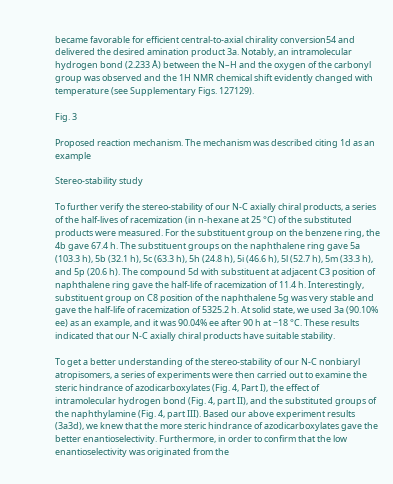became favorable for efficient central-to-axial chirality conversion54 and delivered the desired amination product 3a. Notably, an intramolecular hydrogen bond (2.233 Å) between the N–H and the oxygen of the carbonyl group was observed and the 1H NMR chemical shift evidently changed with temperature (see Supplementary Figs. 127129).

Fig. 3

Proposed reaction mechanism. The mechanism was described citing 1d as an example

Stereo-stability study

To further verify the stereo-stability of our N-C axially chiral products, a series of the half-lives of racemization (in n-hexane at 25 °C) of the substituted products were measured. For the substituent group on the benzene ring, the 4b gave 67.4 h. The substituent groups on the naphthalene ring gave 5a (103.3 h), 5b (32.1 h), 5c (63.3 h), 5h (24.8 h), 5i (46.6 h), 5l (52.7 h), 5m (33.3 h), and 5p (20.6 h). The compound 5d with substituent at adjacent C3 position of naphthalene ring gave the half-life of racemization of 11.4 h. Interestingly, substituent group on C8 position of the naphthalene 5g was very stable and gave the half-life of racemization of 5325.2 h. At solid state, we used 3a (90.10% ee) as an example, and it was 90.04% ee after 90 h at −18 °C. These results indicated that our N-C axially chiral products have suitable stability.

To get a better understanding of the stereo-stability of our N-C nonbiaryl atropisomers, a series of experiments were then carried out to examine the steric hindrance of azodicarboxylates (Fig. 4, Part I), the effect of intramolecular hydrogen bond (Fig. 4, part II), and the substituted groups of the naphthylamine (Fig. 4, part III). Based our above experiment results (3a3d), we knew that the more steric hindrance of azodicarboxylates gave the better enantioselectivity. Furthermore, in order to confirm that the low enantioselectivity was originated from the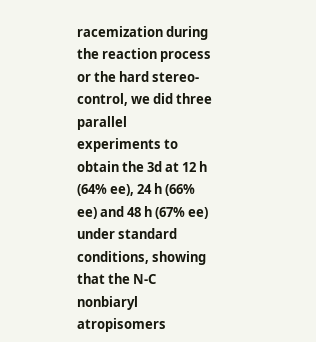racemization during the reaction process or the hard stereo-control, we did three parallel experiments to obtain the 3d at 12 h (64% ee), 24 h (66% ee) and 48 h (67% ee) under standard conditions, showing that the N-C nonbiaryl atropisomers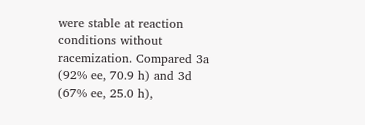were stable at reaction conditions without racemization. Compared 3a (92% ee, 70.9 h) and 3d (67% ee, 25.0 h),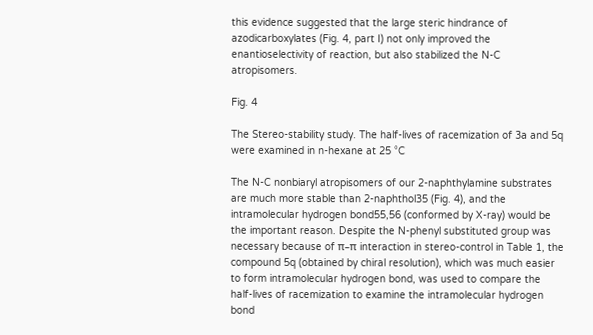this evidence suggested that the large steric hindrance of azodicarboxylates (Fig. 4, part I) not only improved the enantioselectivity of reaction, but also stabilized the N-C atropisomers.

Fig. 4

The Stereo-stability study. The half-lives of racemization of 3a and 5q were examined in n-hexane at 25 °C

The N-C nonbiaryl atropisomers of our 2-naphthylamine substrates are much more stable than 2-naphthol35 (Fig. 4), and the intramolecular hydrogen bond55,56 (conformed by X-ray) would be the important reason. Despite the N-phenyl substituted group was necessary because of π–π interaction in stereo-control in Table 1, the compound 5q (obtained by chiral resolution), which was much easier to form intramolecular hydrogen bond, was used to compare the half-lives of racemization to examine the intramolecular hydrogen bond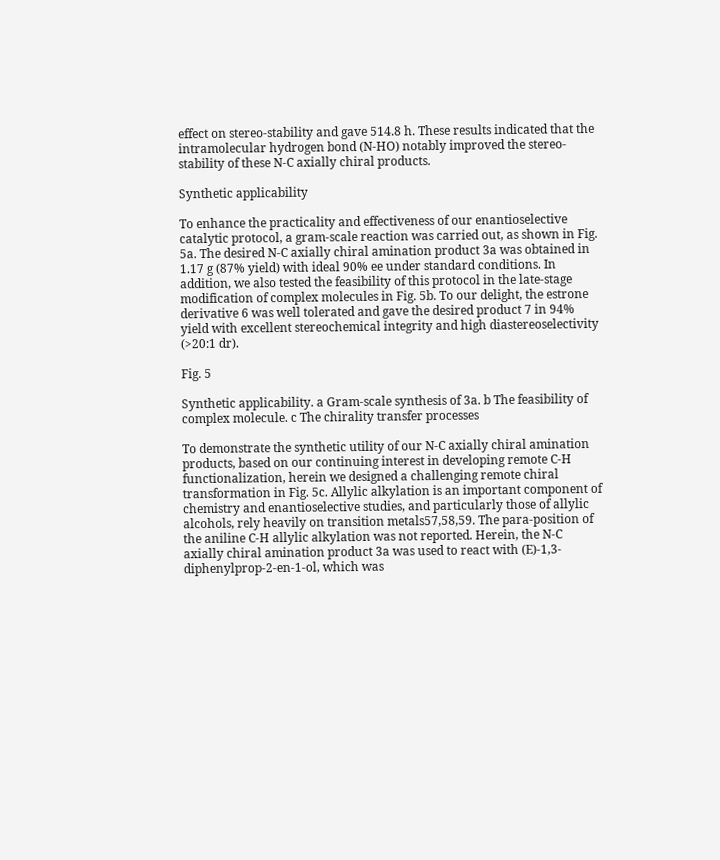effect on stereo-stability and gave 514.8 h. These results indicated that the intramolecular hydrogen bond (N-HO) notably improved the stereo-stability of these N-C axially chiral products.

Synthetic applicability

To enhance the practicality and effectiveness of our enantioselective catalytic protocol, a gram-scale reaction was carried out, as shown in Fig. 5a. The desired N-C axially chiral amination product 3a was obtained in 1.17 g (87% yield) with ideal 90% ee under standard conditions. In addition, we also tested the feasibility of this protocol in the late-stage modification of complex molecules in Fig. 5b. To our delight, the estrone derivative 6 was well tolerated and gave the desired product 7 in 94% yield with excellent stereochemical integrity and high diastereoselectivity (>20:1 dr).

Fig. 5

Synthetic applicability. a Gram-scale synthesis of 3a. b The feasibility of complex molecule. c The chirality transfer processes

To demonstrate the synthetic utility of our N-C axially chiral amination products, based on our continuing interest in developing remote C-H functionalization, herein we designed a challenging remote chiral transformation in Fig. 5c. Allylic alkylation is an important component of chemistry and enantioselective studies, and particularly those of allylic alcohols, rely heavily on transition metals57,58,59. The para-position of the aniline C-H allylic alkylation was not reported. Herein, the N-C axially chiral amination product 3a was used to react with (E)-1,3-diphenylprop-2-en-1-ol, which was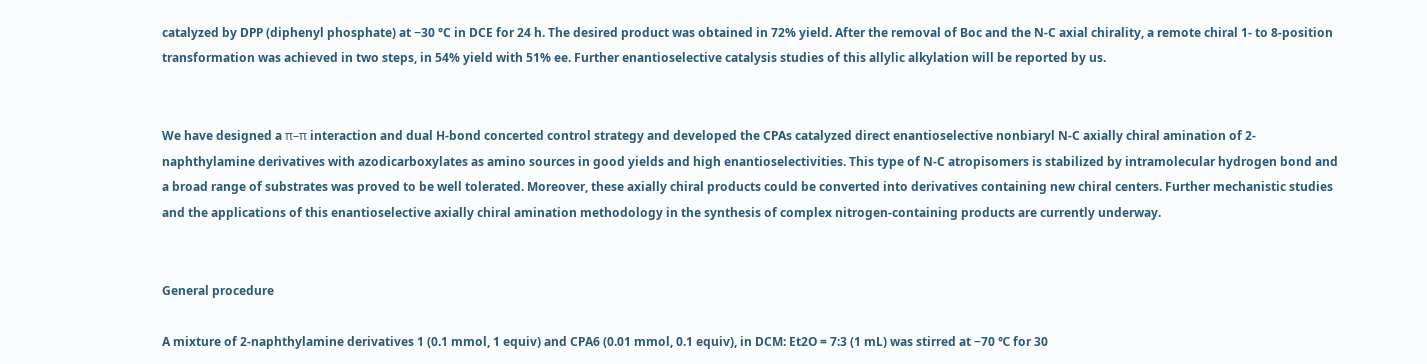catalyzed by DPP (diphenyl phosphate) at −30 °C in DCE for 24 h. The desired product was obtained in 72% yield. After the removal of Boc and the N-C axial chirality, a remote chiral 1- to 8-position transformation was achieved in two steps, in 54% yield with 51% ee. Further enantioselective catalysis studies of this allylic alkylation will be reported by us.


We have designed a π–π interaction and dual H-bond concerted control strategy and developed the CPAs catalyzed direct enantioselective nonbiaryl N-C axially chiral amination of 2-naphthylamine derivatives with azodicarboxylates as amino sources in good yields and high enantioselectivities. This type of N-C atropisomers is stabilized by intramolecular hydrogen bond and a broad range of substrates was proved to be well tolerated. Moreover, these axially chiral products could be converted into derivatives containing new chiral centers. Further mechanistic studies and the applications of this enantioselective axially chiral amination methodology in the synthesis of complex nitrogen-containing products are currently underway.


General procedure

A mixture of 2-naphthylamine derivatives 1 (0.1 mmol, 1 equiv) and CPA6 (0.01 mmol, 0.1 equiv), in DCM: Et2O = 7:3 (1 mL) was stirred at −70 ℃ for 30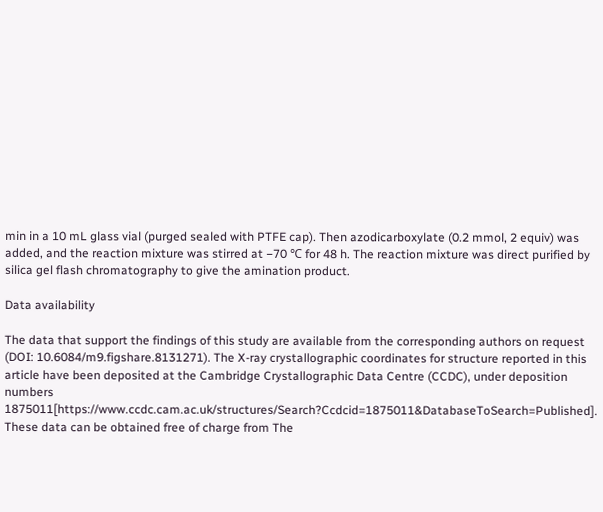min in a 10 mL glass vial (purged sealed with PTFE cap). Then azodicarboxylate (0.2 mmol, 2 equiv) was added, and the reaction mixture was stirred at −70 ℃ for 48 h. The reaction mixture was direct purified by silica gel flash chromatography to give the amination product.

Data availability

The data that support the findings of this study are available from the corresponding authors on request (DOI: 10.6084/m9.figshare.8131271). The X-ray crystallographic coordinates for structure reported in this article have been deposited at the Cambridge Crystallographic Data Centre (CCDC), under deposition numbers 1875011[https://www.ccdc.cam.ac.uk/structures/Search?Ccdcid=1875011&DatabaseToSearch=Published]. These data can be obtained free of charge from The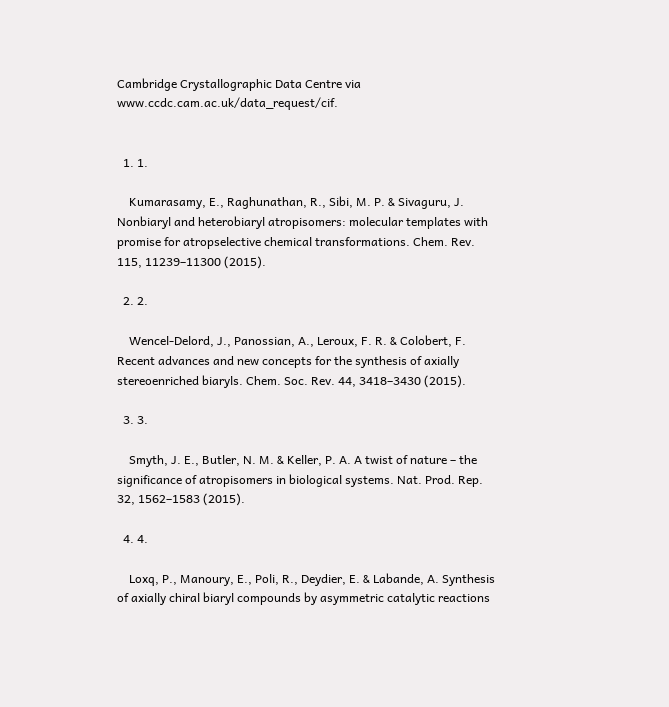Cambridge Crystallographic Data Centre via www.ccdc.cam.ac.uk/data_request/cif.


  1. 1.

    Kumarasamy, E., Raghunathan, R., Sibi, M. P. & Sivaguru, J. Nonbiaryl and heterobiaryl atropisomers: molecular templates with promise for atropselective chemical transformations. Chem. Rev. 115, 11239–11300 (2015).

  2. 2.

    Wencel-Delord, J., Panossian, A., Leroux, F. R. & Colobert, F. Recent advances and new concepts for the synthesis of axially stereoenriched biaryls. Chem. Soc. Rev. 44, 3418–3430 (2015).

  3. 3.

    Smyth, J. E., Butler, N. M. & Keller, P. A. A twist of nature – the significance of atropisomers in biological systems. Nat. Prod. Rep. 32, 1562–1583 (2015).

  4. 4.

    Loxq, P., Manoury, E., Poli, R., Deydier, E. & Labande, A. Synthesis of axially chiral biaryl compounds by asymmetric catalytic reactions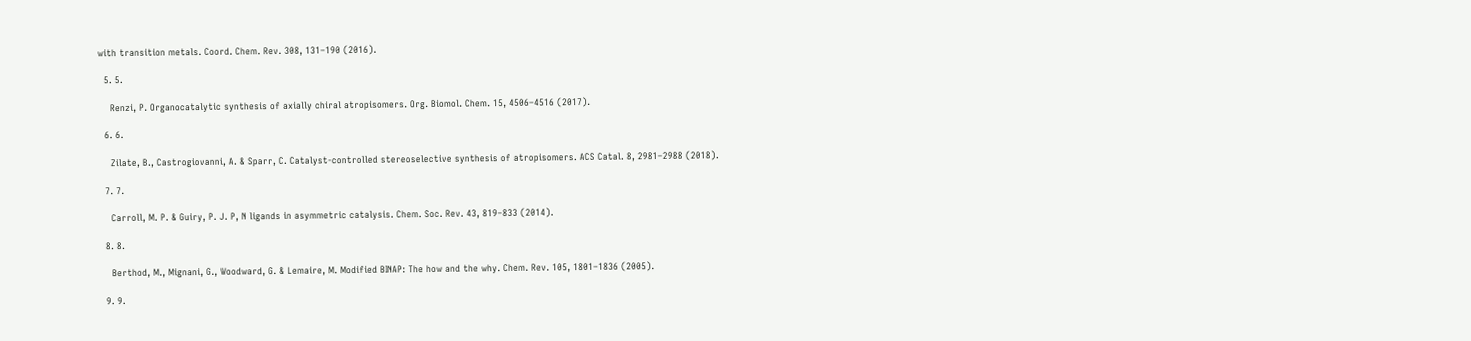with transition metals. Coord. Chem. Rev. 308, 131–190 (2016).

  5. 5.

    Renzi, P. Organocatalytic synthesis of axially chiral atropisomers. Org. Biomol. Chem. 15, 4506–4516 (2017).

  6. 6.

    Zilate, B., Castrogiovanni, A. & Sparr, C. Catalyst-controlled stereoselective synthesis of atropisomers. ACS Catal. 8, 2981–2988 (2018).

  7. 7.

    Carroll, M. P. & Guiry, P. J. P, N ligands in asymmetric catalysis. Chem. Soc. Rev. 43, 819–833 (2014).

  8. 8.

    Berthod, M., Mignani, G., Woodward, G. & Lemaire, M. Modified BINAP: The how and the why. Chem. Rev. 105, 1801–1836 (2005).

  9. 9.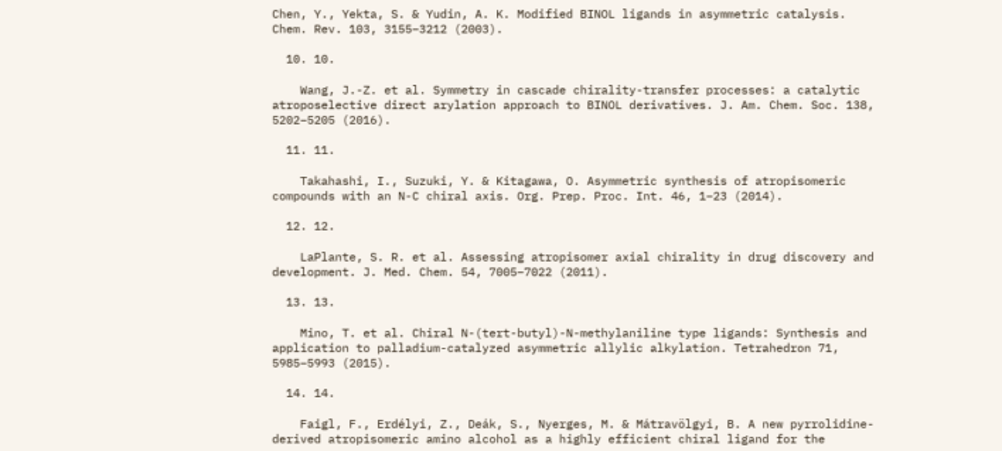Chen, Y., Yekta, S. & Yudin, A. K. Modified BINOL ligands in asymmetric catalysis. Chem. Rev. 103, 3155–3212 (2003).

  10. 10.

    Wang, J.-Z. et al. Symmetry in cascade chirality-transfer processes: a catalytic atroposelective direct arylation approach to BINOL derivatives. J. Am. Chem. Soc. 138, 5202–5205 (2016).

  11. 11.

    Takahashi, I., Suzuki, Y. & Kitagawa, O. Asymmetric synthesis of atropisomeric compounds with an N-C chiral axis. Org. Prep. Proc. Int. 46, 1–23 (2014).

  12. 12.

    LaPlante, S. R. et al. Assessing atropisomer axial chirality in drug discovery and development. J. Med. Chem. 54, 7005–7022 (2011).

  13. 13.

    Mino, T. et al. Chiral N-(tert-butyl)-N-methylaniline type ligands: Synthesis and application to palladium-catalyzed asymmetric allylic alkylation. Tetrahedron 71, 5985–5993 (2015).

  14. 14.

    Faigl, F., Erdélyi, Z., Deák, S., Nyerges, M. & Mátravölgyi, B. A new pyrrolidine-derived atropisomeric amino alcohol as a highly efficient chiral ligand for the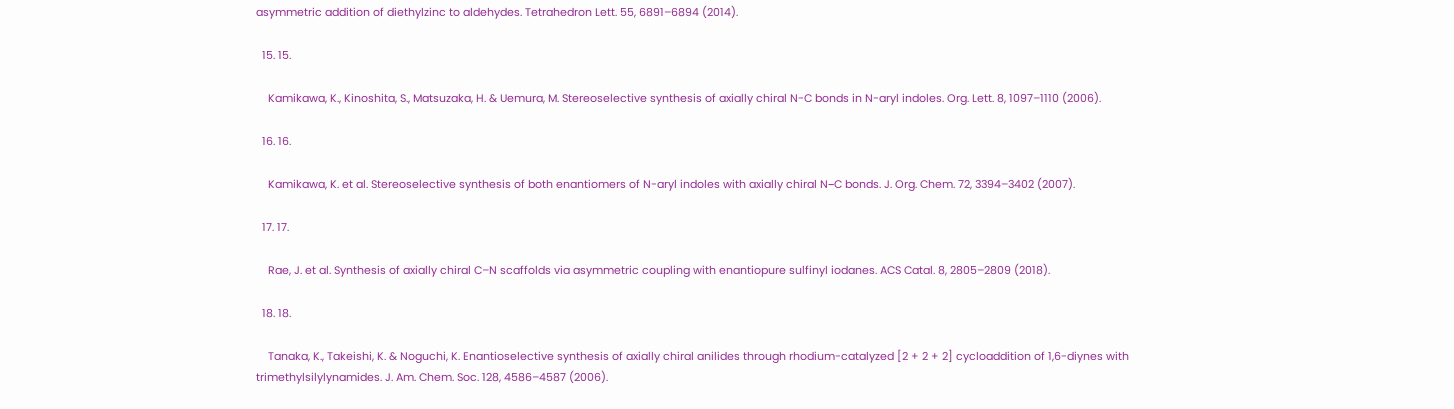asymmetric addition of diethylzinc to aldehydes. Tetrahedron Lett. 55, 6891–6894 (2014).

  15. 15.

    Kamikawa, K., Kinoshita, S., Matsuzaka, H. & Uemura, M. Stereoselective synthesis of axially chiral N-C bonds in N-aryl indoles. Org. Lett. 8, 1097–1110 (2006).

  16. 16.

    Kamikawa, K. et al. Stereoselective synthesis of both enantiomers of N-aryl indoles with axially chiral N−C bonds. J. Org. Chem. 72, 3394–3402 (2007).

  17. 17.

    Rae, J. et al. Synthesis of axially chiral C–N scaffolds via asymmetric coupling with enantiopure sulfinyl iodanes. ACS Catal. 8, 2805–2809 (2018).

  18. 18.

    Tanaka, K., Takeishi, K. & Noguchi, K. Enantioselective synthesis of axially chiral anilides through rhodium-catalyzed [2 + 2 + 2] cycloaddition of 1,6-diynes with trimethylsilylynamides. J. Am. Chem. Soc. 128, 4586–4587 (2006).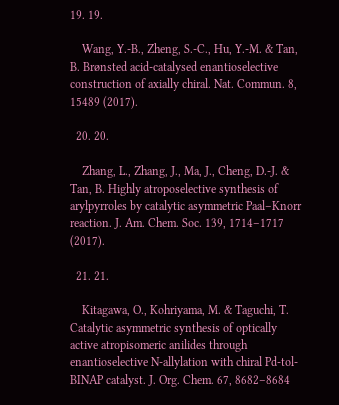19. 19.

    Wang, Y.-B., Zheng, S.-C., Hu, Y.-M. & Tan, B. Brønsted acid-catalysed enantioselective construction of axially chiral. Nat. Commun. 8, 15489 (2017).

  20. 20.

    Zhang, L., Zhang, J., Ma, J., Cheng, D.-J. & Tan, B. Highly atroposelective synthesis of arylpyrroles by catalytic asymmetric Paal–Knorr reaction. J. Am. Chem. Soc. 139, 1714–1717 (2017).

  21. 21.

    Kitagawa, O., Kohriyama, M. & Taguchi, T. Catalytic asymmetric synthesis of optically active atropisomeric anilides through enantioselective N-allylation with chiral Pd-tol-BINAP catalyst. J. Org. Chem. 67, 8682–8684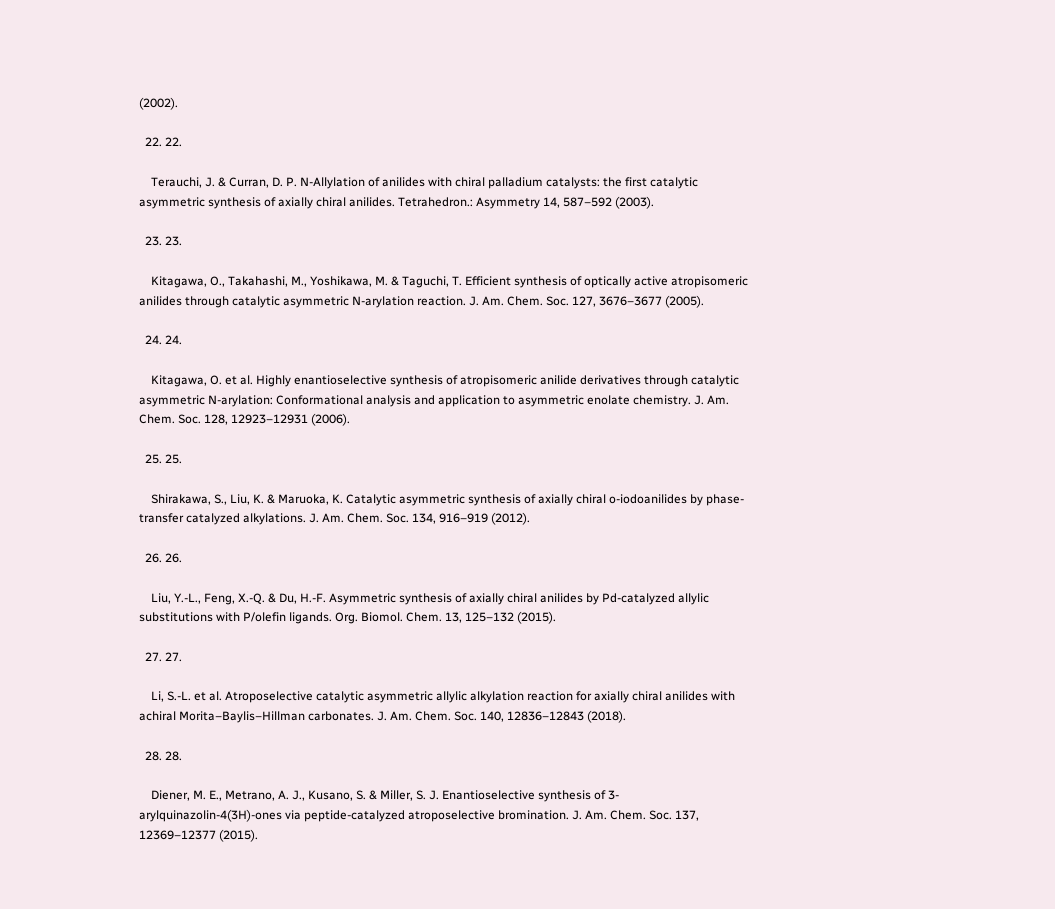(2002).

  22. 22.

    Terauchi, J. & Curran, D. P. N-Allylation of anilides with chiral palladium catalysts: the first catalytic asymmetric synthesis of axially chiral anilides. Tetrahedron.: Asymmetry 14, 587–592 (2003).

  23. 23.

    Kitagawa, O., Takahashi, M., Yoshikawa, M. & Taguchi, T. Efficient synthesis of optically active atropisomeric anilides through catalytic asymmetric N-arylation reaction. J. Am. Chem. Soc. 127, 3676–3677 (2005).

  24. 24.

    Kitagawa, O. et al. Highly enantioselective synthesis of atropisomeric anilide derivatives through catalytic asymmetric N-arylation: Conformational analysis and application to asymmetric enolate chemistry. J. Am. Chem. Soc. 128, 12923–12931 (2006).

  25. 25.

    Shirakawa, S., Liu, K. & Maruoka, K. Catalytic asymmetric synthesis of axially chiral o-iodoanilides by phase-transfer catalyzed alkylations. J. Am. Chem. Soc. 134, 916–919 (2012).

  26. 26.

    Liu, Y.-L., Feng, X.-Q. & Du, H.-F. Asymmetric synthesis of axially chiral anilides by Pd-catalyzed allylic substitutions with P/olefin ligands. Org. Biomol. Chem. 13, 125–132 (2015).

  27. 27.

    Li, S.-L. et al. Atroposelective catalytic asymmetric allylic alkylation reaction for axially chiral anilides with achiral Morita–Baylis–Hillman carbonates. J. Am. Chem. Soc. 140, 12836–12843 (2018).

  28. 28.

    Diener, M. E., Metrano, A. J., Kusano, S. & Miller, S. J. Enantioselective synthesis of 3-arylquinazolin-4(3H)-ones via peptide-catalyzed atroposelective bromination. J. Am. Chem. Soc. 137, 12369–12377 (2015).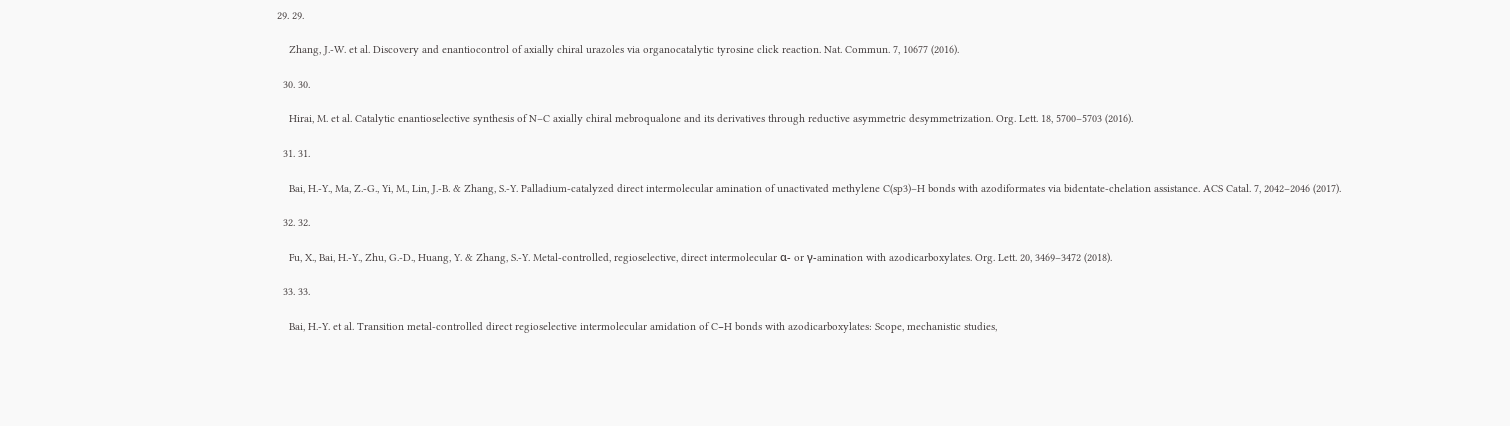29. 29.

    Zhang, J.-W. et al. Discovery and enantiocontrol of axially chiral urazoles via organocatalytic tyrosine click reaction. Nat. Commun. 7, 10677 (2016).

  30. 30.

    Hirai, M. et al. Catalytic enantioselective synthesis of N–C axially chiral mebroqualone and its derivatives through reductive asymmetric desymmetrization. Org. Lett. 18, 5700–5703 (2016).

  31. 31.

    Bai, H.-Y., Ma, Z.-G., Yi, M., Lin, J.-B. & Zhang, S.-Y. Palladium-catalyzed direct intermolecular amination of unactivated methylene C(sp3)–H bonds with azodiformates via bidentate-chelation assistance. ACS Catal. 7, 2042–2046 (2017).

  32. 32.

    Fu, X., Bai, H.-Y., Zhu, G.-D., Huang, Y. & Zhang, S.-Y. Metal-controlled, regioselective, direct intermolecular α- or γ-amination with azodicarboxylates. Org. Lett. 20, 3469–3472 (2018).

  33. 33.

    Bai, H.-Y. et al. Transition metal‐controlled direct regioselective intermolecular amidation of C−H bonds with azodicarboxylates: Scope, mechanistic studies,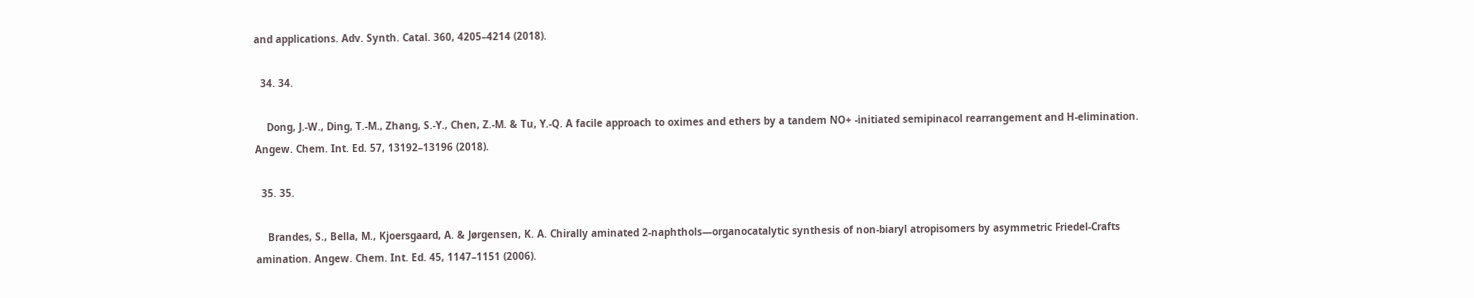and applications. Adv. Synth. Catal. 360, 4205–4214 (2018).

  34. 34.

    Dong, J.-W., Ding, T.-M., Zhang, S.-Y., Chen, Z.-M. & Tu, Y.-Q. A facile approach to oximes and ethers by a tandem NO+ -initiated semipinacol rearrangement and H-elimination. Angew. Chem. Int. Ed. 57, 13192–13196 (2018).

  35. 35.

    Brandes, S., Bella, M., Kjoersgaard, A. & Jørgensen, K. A. Chirally aminated 2-naphthols—organocatalytic synthesis of non-biaryl atropisomers by asymmetric Friedel-Crafts amination. Angew. Chem. Int. Ed. 45, 1147–1151 (2006).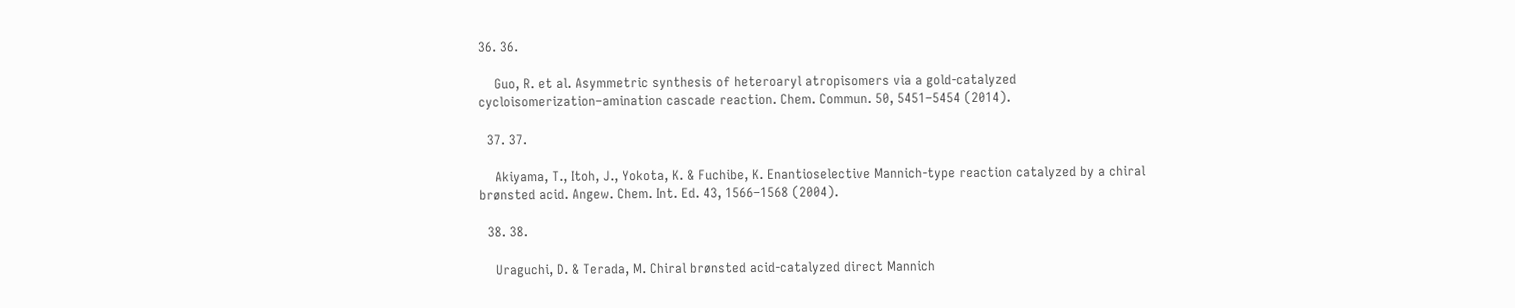36. 36.

    Guo, R. et al. Asymmetric synthesis of heteroaryl atropisomers via a gold-catalyzed cycloisomerization–amination cascade reaction. Chem. Commun. 50, 5451–5454 (2014).

  37. 37.

    Akiyama, T., Itoh, J., Yokota, K. & Fuchibe, K. Enantioselective Mannich-type reaction catalyzed by a chiral brønsted acid. Angew. Chem. Int. Ed. 43, 1566–1568 (2004).

  38. 38.

    Uraguchi, D. & Terada, M. Chiral brønsted acid-catalyzed direct Mannich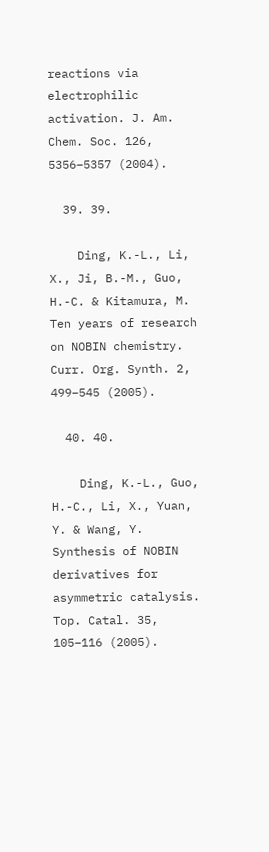reactions via electrophilic activation. J. Am. Chem. Soc. 126, 5356–5357 (2004).

  39. 39.

    Ding, K.-L., Li, X., Ji, B.-M., Guo, H.-C. & Kitamura, M. Ten years of research on NOBIN chemistry. Curr. Org. Synth. 2, 499–545 (2005).

  40. 40.

    Ding, K.-L., Guo, H.-C., Li, X., Yuan, Y. & Wang, Y. Synthesis of NOBIN derivatives for asymmetric catalysis. Top. Catal. 35, 105–116 (2005).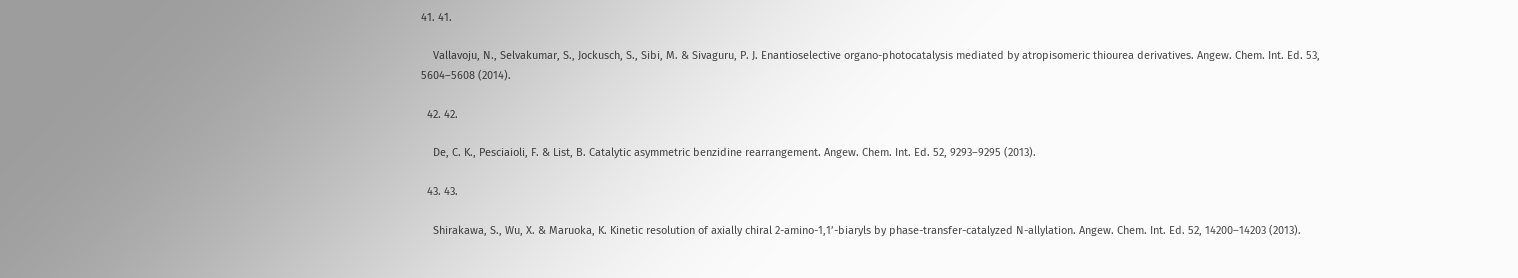41. 41.

    Vallavoju, N., Selvakumar, S., Jockusch, S., Sibi, M. & Sivaguru, P. J. Enantioselective organo-photocatalysis mediated by atropisomeric thiourea derivatives. Angew. Chem. Int. Ed. 53, 5604–5608 (2014).

  42. 42.

    De, C. K., Pesciaioli, F. & List, B. Catalytic asymmetric benzidine rearrangement. Angew. Chem. Int. Ed. 52, 9293–9295 (2013).

  43. 43.

    Shirakawa, S., Wu, X. & Maruoka, K. Kinetic resolution of axially chiral 2-amino-1,1’-biaryls by phase-transfer-catalyzed N-allylation. Angew. Chem. Int. Ed. 52, 14200–14203 (2013).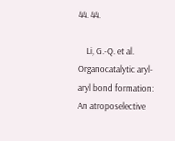44. 44.

    Li, G.-Q. et al. Organocatalytic aryl-aryl bond formation: An atroposelective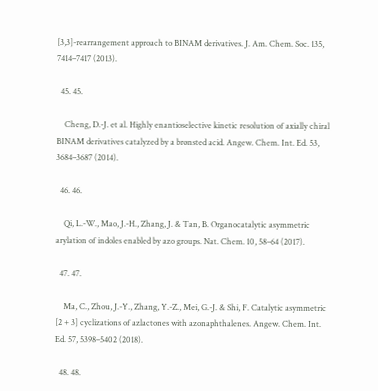[3,3]-rearrangement approach to BINAM derivatives. J. Am. Chem. Soc. 135, 7414–7417 (2013).

  45. 45.

    Cheng, D.-J. et al. Highly enantioselective kinetic resolution of axially chiral BINAM derivatives catalyzed by a brønsted acid. Angew. Chem. Int. Ed. 53, 3684–3687 (2014).

  46. 46.

    Qi, L.-W., Mao, J.-H., Zhang, J. & Tan, B. Organocatalytic asymmetric arylation of indoles enabled by azo groups. Nat. Chem. 10, 58–64 (2017).

  47. 47.

    Ma, C., Zhou, J.-Y., Zhang, Y.-Z., Mei, G.-J. & Shi, F. Catalytic asymmetric [2 + 3] cyclizations of azlactones with azonaphthalenes. Angew. Chem. Int. Ed. 57, 5398–5402 (2018).

  48. 48.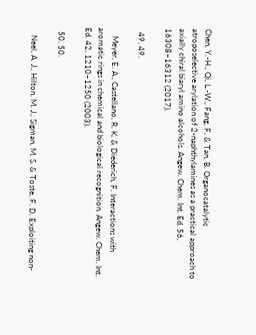Chen, Y.-H., Qi, L.-W., Fang, F. & Tan, B. Organocatalytic atroposelective arylation of 2-naphthylamines as a practical approach to axially chiral biaryl amino alcohols. Angew. Chem. Int. Ed. 56, 16308–16312 (2017).

  49. 49.

    Meyer, E. A., Castellano, R. K. & Diederich, F. Interactions with aromatic rings in chemical and biological recognition. Angew. Chem. Int. Ed. 42, 1210–1250 (2003).

  50. 50.

    Neel, A. J., Hilton, M. J., Sigman, M. S. & Toste, F. D. Exploiting non-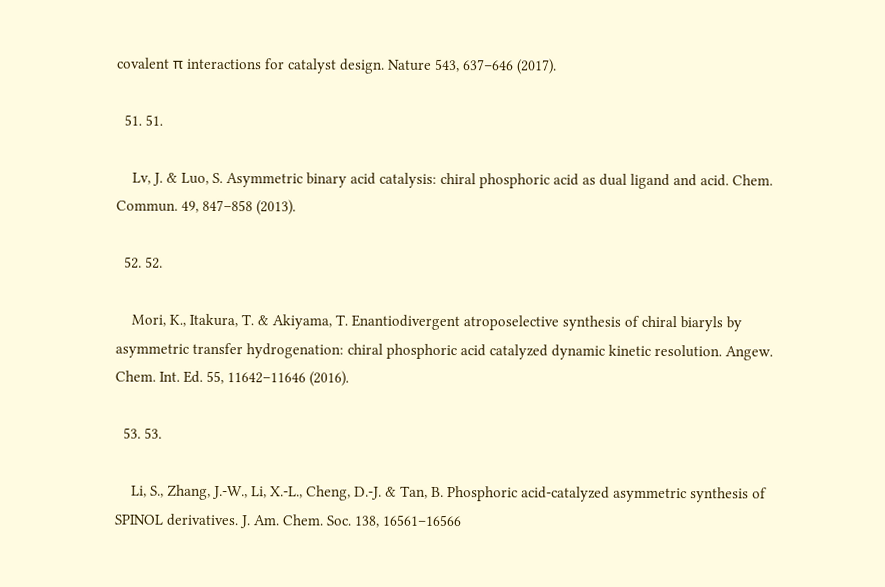covalent π interactions for catalyst design. Nature 543, 637–646 (2017).

  51. 51.

    Lv, J. & Luo, S. Asymmetric binary acid catalysis: chiral phosphoric acid as dual ligand and acid. Chem. Commun. 49, 847–858 (2013).

  52. 52.

    Mori, K., Itakura, T. & Akiyama, T. Enantiodivergent atroposelective synthesis of chiral biaryls by asymmetric transfer hydrogenation: chiral phosphoric acid catalyzed dynamic kinetic resolution. Angew. Chem. Int. Ed. 55, 11642–11646 (2016).

  53. 53.

    Li, S., Zhang, J.-W., Li, X.-L., Cheng, D.-J. & Tan, B. Phosphoric acid-catalyzed asymmetric synthesis of SPINOL derivatives. J. Am. Chem. Soc. 138, 16561–16566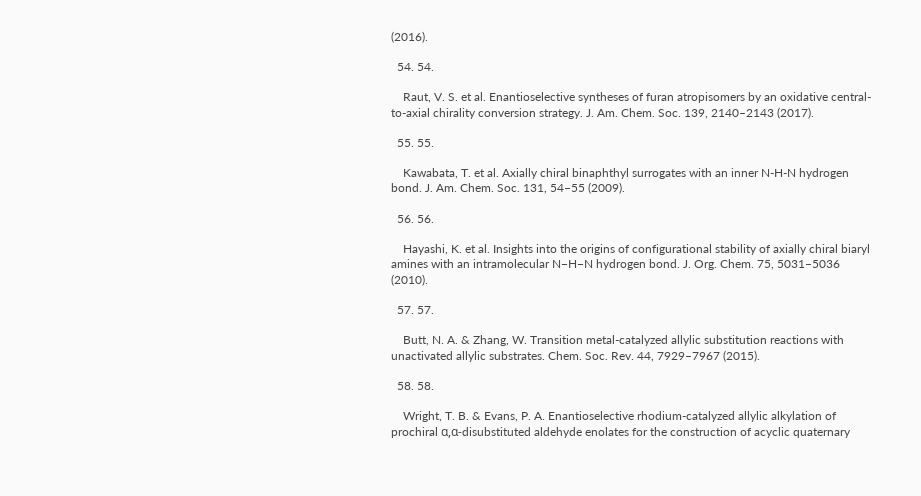(2016).

  54. 54.

    Raut, V. S. et al. Enantioselective syntheses of furan atropisomers by an oxidative central-to-axial chirality conversion strategy. J. Am. Chem. Soc. 139, 2140–2143 (2017).

  55. 55.

    Kawabata, T. et al. Axially chiral binaphthyl surrogates with an inner N-H-N hydrogen bond. J. Am. Chem. Soc. 131, 54–55 (2009).

  56. 56.

    Hayashi, K. et al. Insights into the origins of configurational stability of axially chiral biaryl amines with an intramolecular N−H−N hydrogen bond. J. Org. Chem. 75, 5031–5036 (2010).

  57. 57.

    Butt, N. A. & Zhang, W. Transition metal-catalyzed allylic substitution reactions with unactivated allylic substrates. Chem. Soc. Rev. 44, 7929–7967 (2015).

  58. 58.

    Wright, T. B. & Evans, P. A. Enantioselective rhodium-catalyzed allylic alkylation of prochiral α,α-disubstituted aldehyde enolates for the construction of acyclic quaternary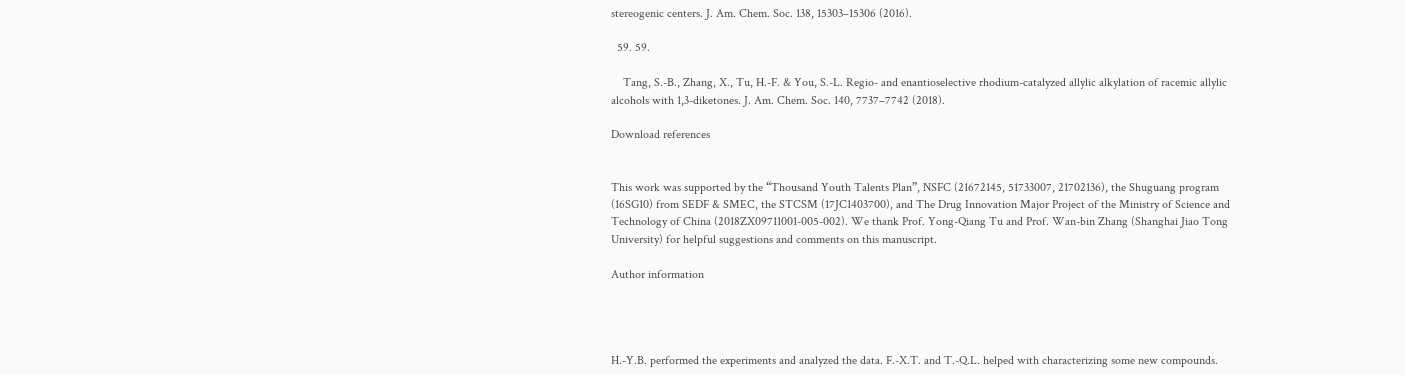stereogenic centers. J. Am. Chem. Soc. 138, 15303–15306 (2016).

  59. 59.

    Tang, S.-B., Zhang, X., Tu, H.-F. & You, S.-L. Regio- and enantioselective rhodium-catalyzed allylic alkylation of racemic allylic alcohols with 1,3-diketones. J. Am. Chem. Soc. 140, 7737–7742 (2018).

Download references


This work was supported by the “Thousand Youth Talents Plan”, NSFC (21672145, 51733007, 21702136), the Shuguang program (16SG10) from SEDF & SMEC, the STCSM (17JC1403700), and The Drug Innovation Major Project of the Ministry of Science and Technology of China (2018ZX09711001-005-002). We thank Prof. Yong-Qiang Tu and Prof. Wan-bin Zhang (Shanghai Jiao Tong University) for helpful suggestions and comments on this manuscript.

Author information




H.-Y.B. performed the experiments and analyzed the data. F.-X.T. and T.-Q.L. helped with characterizing some new compounds.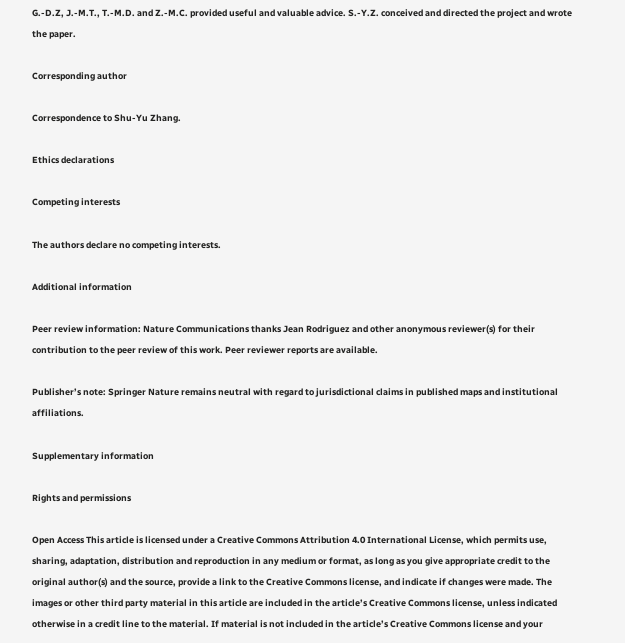G.-D.Z, J.-M.T., T.-M.D. and Z.-M.C. provided useful and valuable advice. S.-Y.Z. conceived and directed the project and wrote the paper.

Corresponding author

Correspondence to Shu-Yu Zhang.

Ethics declarations

Competing interests

The authors declare no competing interests.

Additional information

Peer review information: Nature Communications thanks Jean Rodriguez and other anonymous reviewer(s) for their contribution to the peer review of this work. Peer reviewer reports are available.

Publisher’s note: Springer Nature remains neutral with regard to jurisdictional claims in published maps and institutional affiliations.

Supplementary information

Rights and permissions

Open Access This article is licensed under a Creative Commons Attribution 4.0 International License, which permits use, sharing, adaptation, distribution and reproduction in any medium or format, as long as you give appropriate credit to the original author(s) and the source, provide a link to the Creative Commons license, and indicate if changes were made. The images or other third party material in this article are included in the article’s Creative Commons license, unless indicated otherwise in a credit line to the material. If material is not included in the article’s Creative Commons license and your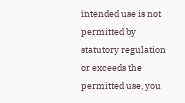intended use is not permitted by statutory regulation or exceeds the permitted use, you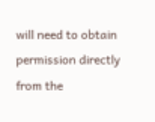will need to obtain permission directly from the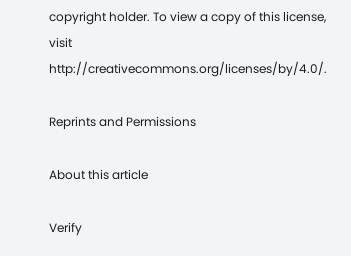copyright holder. To view a copy of this license, visit http://creativecommons.org/licenses/by/4.0/.

Reprints and Permissions

About this article

Verify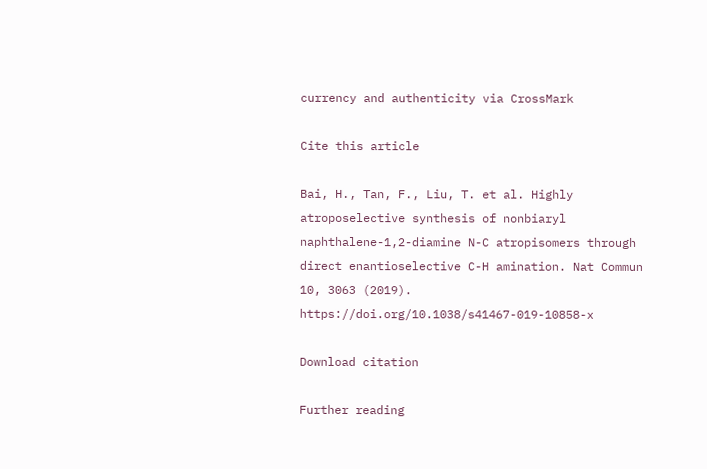currency and authenticity via CrossMark

Cite this article

Bai, H., Tan, F., Liu, T. et al. Highly atroposelective synthesis of nonbiaryl naphthalene-1,2-diamine N-C atropisomers through direct enantioselective C-H amination. Nat Commun 10, 3063 (2019). https://doi.org/10.1038/s41467-019-10858-x

Download citation

Further reading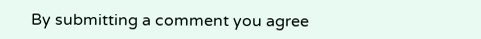By submitting a comment you agree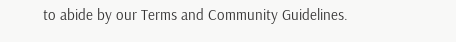to abide by our Terms and Community Guidelines.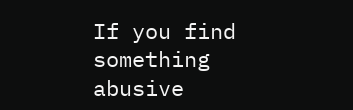If you find something abusive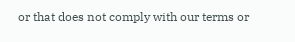or that does not comply with our terms or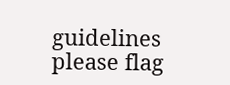guidelines please flag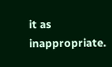it as inappropriate.